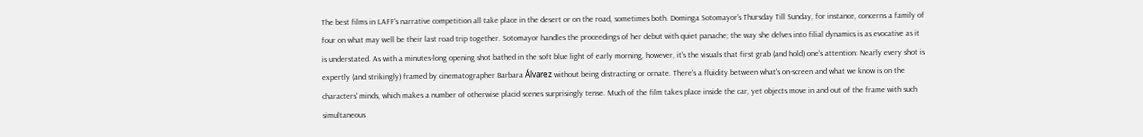The best films in LAFF's narrative competition all take place in the desert or on the road, sometimes both. Dominga Sotomayor's Thursday Till Sunday, for instance, concerns a family of four on what may well be their last road trip together. Sotomayor handles the proceedings of her debut with quiet panache; the way she delves into filial dynamics is as evocative as it is understated. As with a minutes-long opening shot bathed in the soft blue light of early morning, however, it's the visuals that first grab (and hold) one's attention: Nearly every shot is expertly (and strikingly) framed by cinematographer Barbara Álvarez without being distracting or ornate. There's a fluidity between what's on-screen and what we know is on the characters' minds, which makes a number of otherwise placid scenes surprisingly tense. Much of the film takes place inside the car, yet objects move in and out of the frame with such simultaneous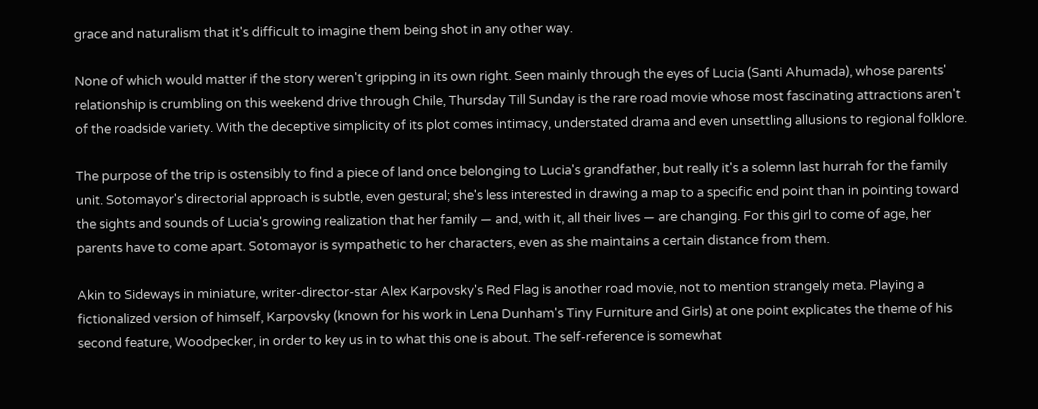grace and naturalism that it's difficult to imagine them being shot in any other way.

None of which would matter if the story weren't gripping in its own right. Seen mainly through the eyes of Lucia (Santi Ahumada), whose parents' relationship is crumbling on this weekend drive through Chile, Thursday Till Sunday is the rare road movie whose most fascinating attractions aren't of the roadside variety. With the deceptive simplicity of its plot comes intimacy, understated drama and even unsettling allusions to regional folklore.

The purpose of the trip is ostensibly to find a piece of land once belonging to Lucia's grandfather, but really it's a solemn last hurrah for the family unit. Sotomayor's directorial approach is subtle, even gestural; she's less interested in drawing a map to a specific end point than in pointing toward the sights and sounds of Lucia's growing realization that her family — and, with it, all their lives — are changing. For this girl to come of age, her parents have to come apart. Sotomayor is sympathetic to her characters, even as she maintains a certain distance from them.

Akin to Sideways in miniature, writer-director-star Alex Karpovsky's Red Flag is another road movie, not to mention strangely meta. Playing a fictionalized version of himself, Karpovsky (known for his work in Lena Dunham's Tiny Furniture and Girls) at one point explicates the theme of his second feature, Woodpecker, in order to key us in to what this one is about. The self-reference is somewhat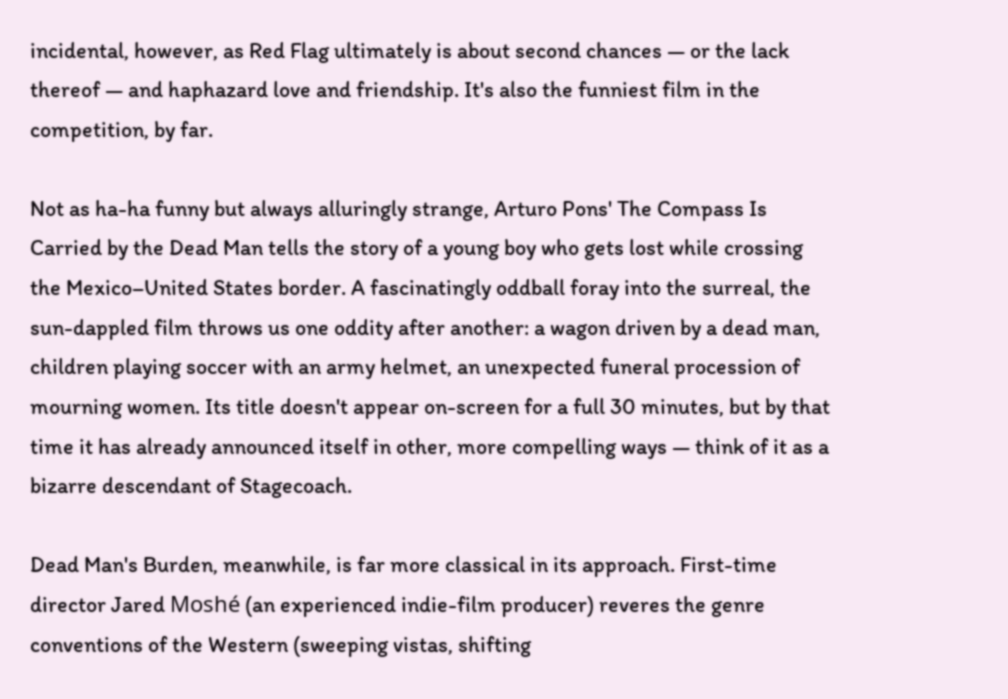incidental, however, as Red Flag ultimately is about second chances — or the lack thereof — and haphazard love and friendship. It's also the funniest film in the competition, by far.

Not as ha-ha funny but always alluringly strange, Arturo Pons' The Compass Is Carried by the Dead Man tells the story of a young boy who gets lost while crossing the Mexico–United States border. A fascinatingly oddball foray into the surreal, the sun-dappled film throws us one oddity after another: a wagon driven by a dead man, children playing soccer with an army helmet, an unexpected funeral procession of mourning women. Its title doesn't appear on-screen for a full 30 minutes, but by that time it has already announced itself in other, more compelling ways — think of it as a bizarre descendant of Stagecoach.

Dead Man's Burden, meanwhile, is far more classical in its approach. First-time director Jared Moshé (an experienced indie-film producer) reveres the genre conventions of the Western (sweeping vistas, shifting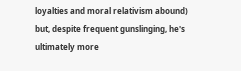loyalties and moral relativism abound) but, despite frequent gunslinging, he's ultimately more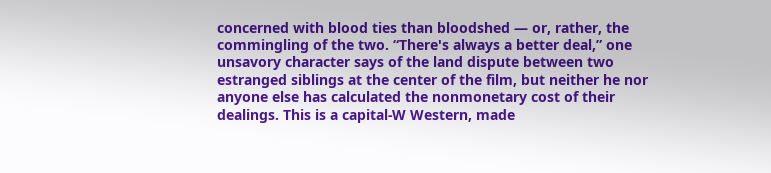concerned with blood ties than bloodshed — or, rather, the commingling of the two. “There's always a better deal,” one unsavory character says of the land dispute between two estranged siblings at the center of the film, but neither he nor anyone else has calculated the nonmonetary cost of their dealings. This is a capital-W Western, made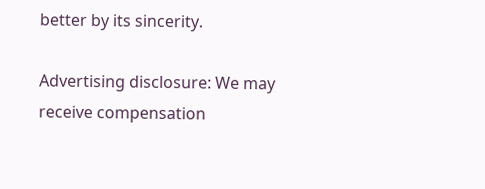better by its sincerity.

Advertising disclosure: We may receive compensation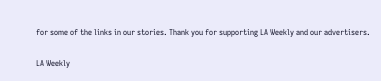for some of the links in our stories. Thank you for supporting LA Weekly and our advertisers.

LA Weekly